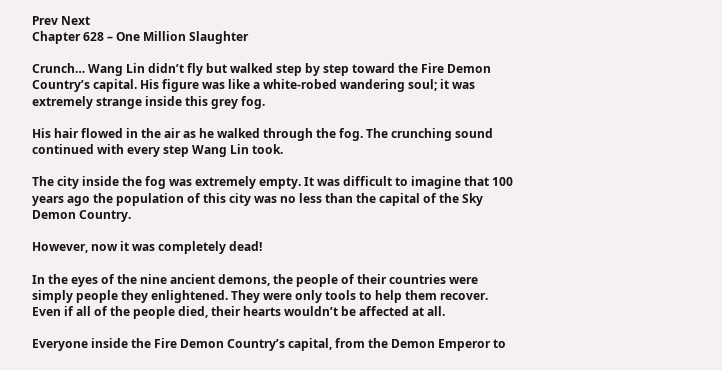Prev Next
Chapter 628 – One Million Slaughter

Crunch… Wang Lin didn’t fly but walked step by step toward the Fire Demon Country’s capital. His figure was like a white-robed wandering soul; it was extremely strange inside this grey fog.

His hair flowed in the air as he walked through the fog. The crunching sound continued with every step Wang Lin took.

The city inside the fog was extremely empty. It was difficult to imagine that 100 years ago the population of this city was no less than the capital of the Sky Demon Country.

However, now it was completely dead!

In the eyes of the nine ancient demons, the people of their countries were simply people they enlightened. They were only tools to help them recover. Even if all of the people died, their hearts wouldn’t be affected at all.

Everyone inside the Fire Demon Country’s capital, from the Demon Emperor to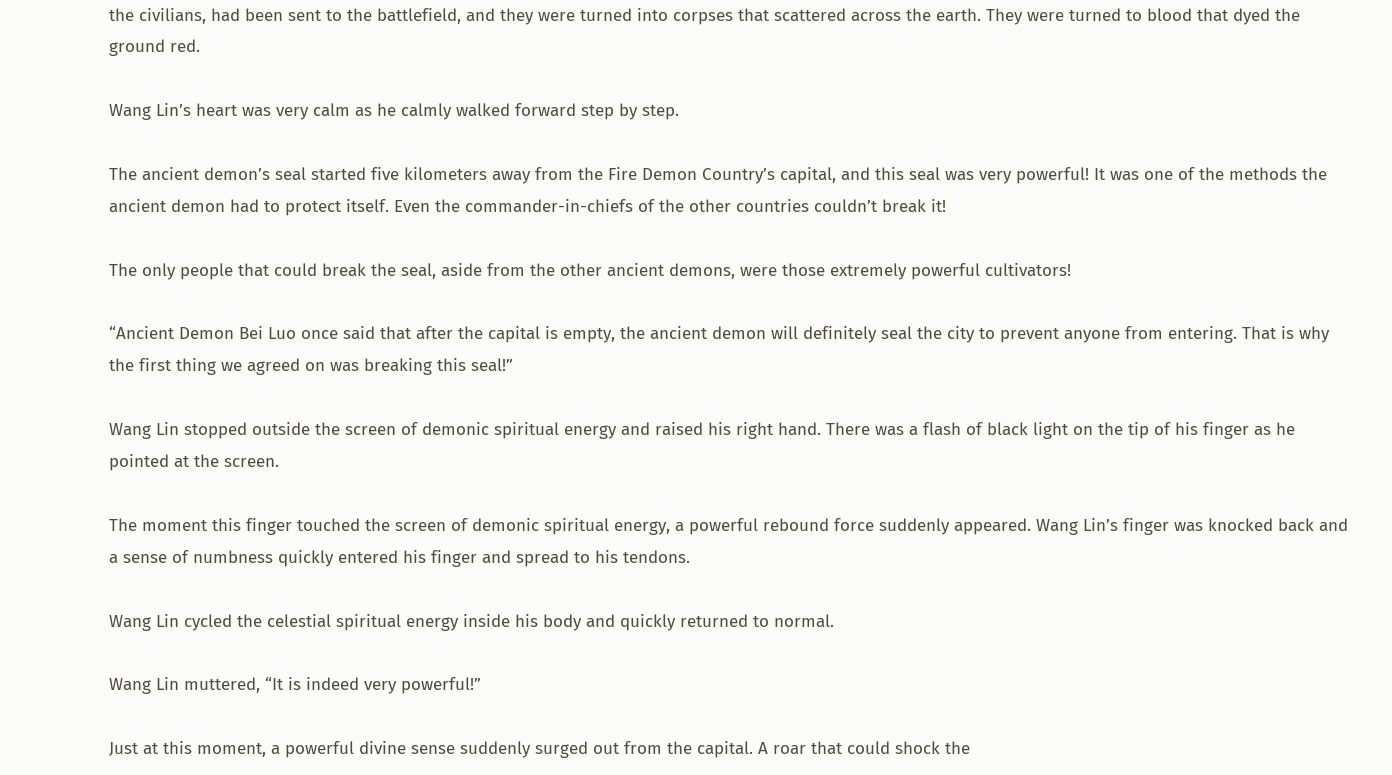the civilians, had been sent to the battlefield, and they were turned into corpses that scattered across the earth. They were turned to blood that dyed the ground red.

Wang Lin’s heart was very calm as he calmly walked forward step by step.

The ancient demon’s seal started five kilometers away from the Fire Demon Country’s capital, and this seal was very powerful! It was one of the methods the ancient demon had to protect itself. Even the commander-in-chiefs of the other countries couldn’t break it!

The only people that could break the seal, aside from the other ancient demons, were those extremely powerful cultivators!

“Ancient Demon Bei Luo once said that after the capital is empty, the ancient demon will definitely seal the city to prevent anyone from entering. That is why the first thing we agreed on was breaking this seal!”

Wang Lin stopped outside the screen of demonic spiritual energy and raised his right hand. There was a flash of black light on the tip of his finger as he pointed at the screen.

The moment this finger touched the screen of demonic spiritual energy, a powerful rebound force suddenly appeared. Wang Lin’s finger was knocked back and a sense of numbness quickly entered his finger and spread to his tendons.

Wang Lin cycled the celestial spiritual energy inside his body and quickly returned to normal.

Wang Lin muttered, “It is indeed very powerful!”

Just at this moment, a powerful divine sense suddenly surged out from the capital. A roar that could shock the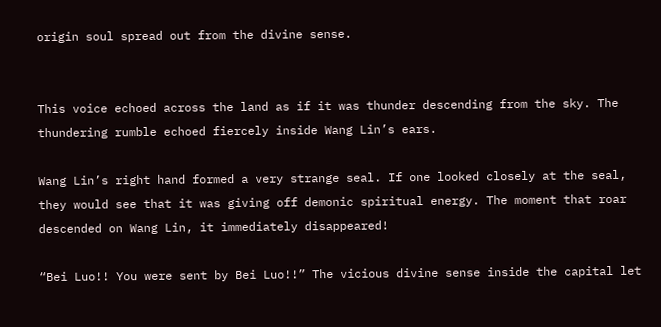origin soul spread out from the divine sense.


This voice echoed across the land as if it was thunder descending from the sky. The thundering rumble echoed fiercely inside Wang Lin’s ears.

Wang Lin’s right hand formed a very strange seal. If one looked closely at the seal, they would see that it was giving off demonic spiritual energy. The moment that roar descended on Wang Lin, it immediately disappeared!

“Bei Luo!! You were sent by Bei Luo!!” The vicious divine sense inside the capital let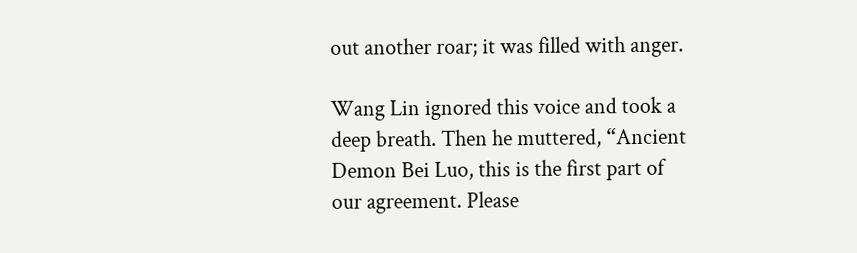out another roar; it was filled with anger.

Wang Lin ignored this voice and took a deep breath. Then he muttered, “Ancient Demon Bei Luo, this is the first part of our agreement. Please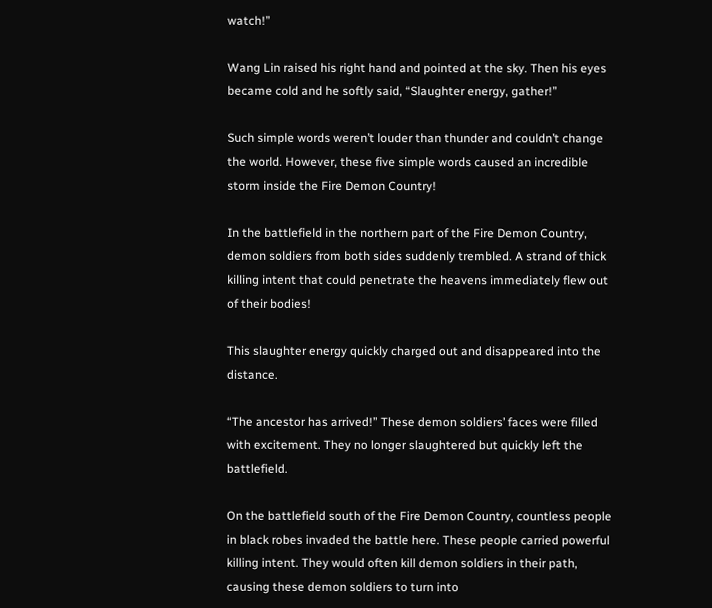watch!”

Wang Lin raised his right hand and pointed at the sky. Then his eyes became cold and he softly said, “Slaughter energy, gather!”

Such simple words weren’t louder than thunder and couldn’t change the world. However, these five simple words caused an incredible storm inside the Fire Demon Country!

In the battlefield in the northern part of the Fire Demon Country, demon soldiers from both sides suddenly trembled. A strand of thick killing intent that could penetrate the heavens immediately flew out of their bodies!

This slaughter energy quickly charged out and disappeared into the distance.

“The ancestor has arrived!” These demon soldiers’ faces were filled with excitement. They no longer slaughtered but quickly left the battlefield.

On the battlefield south of the Fire Demon Country, countless people in black robes invaded the battle here. These people carried powerful killing intent. They would often kill demon soldiers in their path, causing these demon soldiers to turn into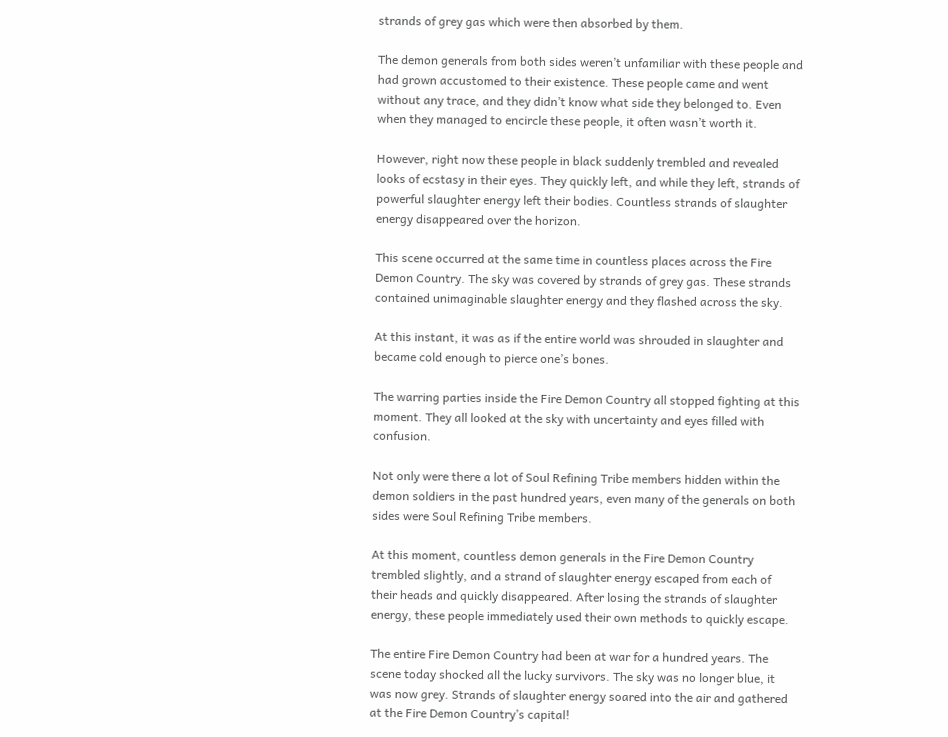strands of grey gas which were then absorbed by them.

The demon generals from both sides weren’t unfamiliar with these people and had grown accustomed to their existence. These people came and went without any trace, and they didn’t know what side they belonged to. Even when they managed to encircle these people, it often wasn’t worth it.

However, right now these people in black suddenly trembled and revealed looks of ecstasy in their eyes. They quickly left, and while they left, strands of powerful slaughter energy left their bodies. Countless strands of slaughter energy disappeared over the horizon.

This scene occurred at the same time in countless places across the Fire Demon Country. The sky was covered by strands of grey gas. These strands contained unimaginable slaughter energy and they flashed across the sky.

At this instant, it was as if the entire world was shrouded in slaughter and became cold enough to pierce one’s bones.

The warring parties inside the Fire Demon Country all stopped fighting at this moment. They all looked at the sky with uncertainty and eyes filled with confusion.

Not only were there a lot of Soul Refining Tribe members hidden within the demon soldiers in the past hundred years, even many of the generals on both sides were Soul Refining Tribe members.

At this moment, countless demon generals in the Fire Demon Country trembled slightly, and a strand of slaughter energy escaped from each of their heads and quickly disappeared. After losing the strands of slaughter energy, these people immediately used their own methods to quickly escape.

The entire Fire Demon Country had been at war for a hundred years. The scene today shocked all the lucky survivors. The sky was no longer blue, it was now grey. Strands of slaughter energy soared into the air and gathered at the Fire Demon Country’s capital!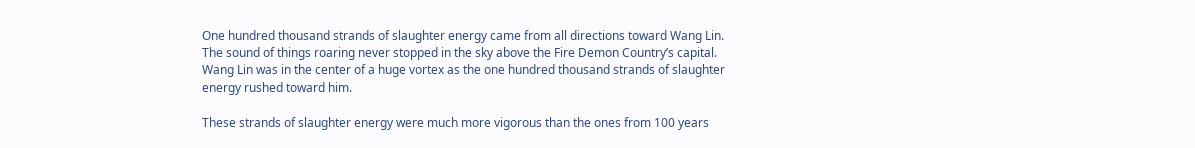One hundred thousand strands of slaughter energy came from all directions toward Wang Lin. The sound of things roaring never stopped in the sky above the Fire Demon Country’s capital. Wang Lin was in the center of a huge vortex as the one hundred thousand strands of slaughter energy rushed toward him.

These strands of slaughter energy were much more vigorous than the ones from 100 years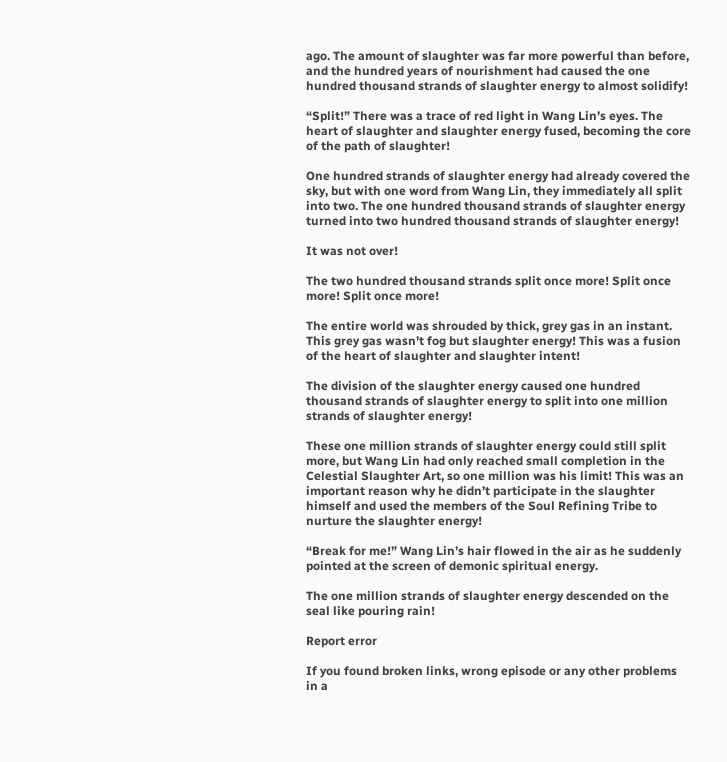ago. The amount of slaughter was far more powerful than before, and the hundred years of nourishment had caused the one hundred thousand strands of slaughter energy to almost solidify!

“Split!” There was a trace of red light in Wang Lin’s eyes. The heart of slaughter and slaughter energy fused, becoming the core of the path of slaughter!

One hundred strands of slaughter energy had already covered the sky, but with one word from Wang Lin, they immediately all split into two. The one hundred thousand strands of slaughter energy turned into two hundred thousand strands of slaughter energy!

It was not over!

The two hundred thousand strands split once more! Split once more! Split once more!

The entire world was shrouded by thick, grey gas in an instant. This grey gas wasn’t fog but slaughter energy! This was a fusion of the heart of slaughter and slaughter intent!

The division of the slaughter energy caused one hundred thousand strands of slaughter energy to split into one million strands of slaughter energy!

These one million strands of slaughter energy could still split more, but Wang Lin had only reached small completion in the Celestial Slaughter Art, so one million was his limit! This was an important reason why he didn’t participate in the slaughter himself and used the members of the Soul Refining Tribe to nurture the slaughter energy!

“Break for me!” Wang Lin’s hair flowed in the air as he suddenly pointed at the screen of demonic spiritual energy.

The one million strands of slaughter energy descended on the seal like pouring rain!

Report error

If you found broken links, wrong episode or any other problems in a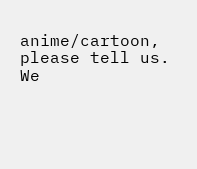anime/cartoon, please tell us. We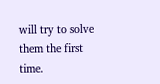will try to solve them the first time.